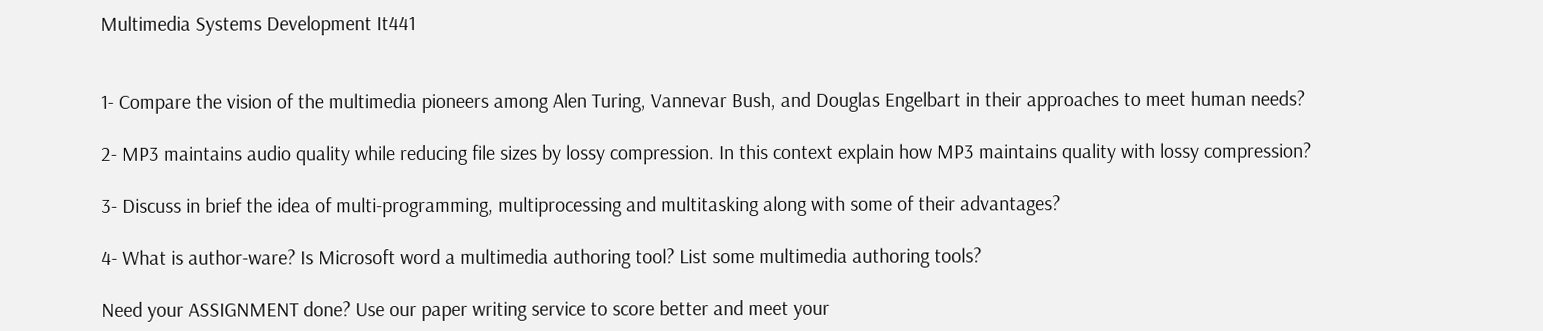Multimedia Systems Development It441


1- Compare the vision of the multimedia pioneers among Alen Turing, Vannevar Bush, and Douglas Engelbart in their approaches to meet human needs?

2- MP3 maintains audio quality while reducing file sizes by lossy compression. In this context explain how MP3 maintains quality with lossy compression?

3- Discuss in brief the idea of multi-programming, multiprocessing and multitasking along with some of their advantages?

4- What is author-ware? Is Microsoft word a multimedia authoring tool? List some multimedia authoring tools?

Need your ASSIGNMENT done? Use our paper writing service to score better and meet your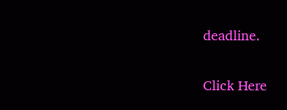deadline.

Click Here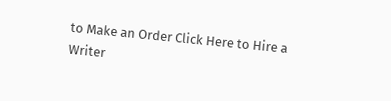to Make an Order Click Here to Hire a Writer